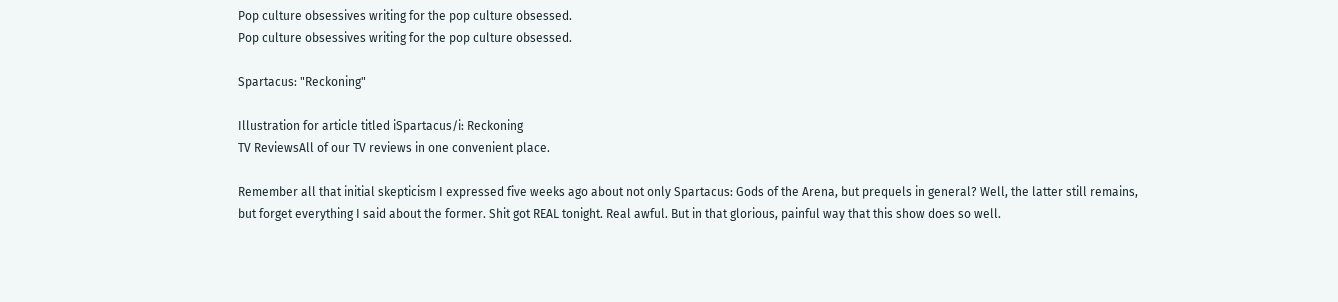Pop culture obsessives writing for the pop culture obsessed.
Pop culture obsessives writing for the pop culture obsessed.

Spartacus: "Reckoning"

Illustration for article titled iSpartacus/i: Reckoning
TV ReviewsAll of our TV reviews in one convenient place.

Remember all that initial skepticism I expressed five weeks ago about not only Spartacus: Gods of the Arena, but prequels in general? Well, the latter still remains, but forget everything I said about the former. Shit got REAL tonight. Real awful. But in that glorious, painful way that this show does so well.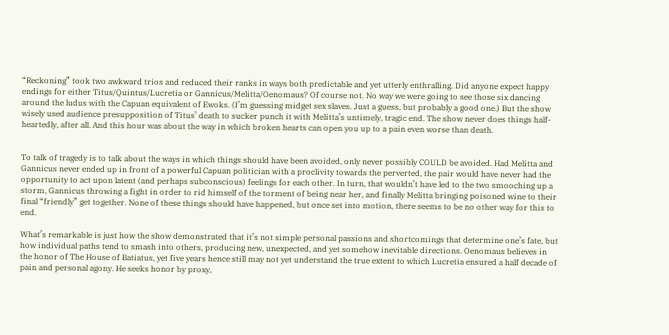“Reckoning” took two awkward trios and reduced their ranks in ways both predictable and yet utterly enthralling. Did anyone expect happy endings for either Titus/Quintus/Lucretia or Gannicus/Melitta/Oenomaus? Of course not. No way we were going to see those six dancing around the ludus with the Capuan equivalent of Ewoks. (I’m guessing midget sex slaves. Just a guess, but probably a good one.) But the show wisely used audience presupposition of Titus’ death to sucker punch it with Melitta’s untimely, tragic end. The show never does things half-heartedly, after all. And this hour was about the way in which broken hearts can open you up to a pain even worse than death.


To talk of tragedy is to talk about the ways in which things should have been avoided, only never possibly COULD be avoided. Had Melitta and Gannicus never ended up in front of a powerful Capuan politician with a proclivity towards the perverted, the pair would have never had the opportunity to act upon latent (and perhaps subconscious) feelings for each other. In turn, that wouldn’t have led to the two smooching up a storm, Gannicus throwing a fight in order to rid himself of the torment of being near her, and finally Melitta bringing poisoned wine to their final “friendly” get together. None of these things should have happened, but once set into motion, there seems to be no other way for this to end.

What’s remarkable is just how the show demonstrated that it’s not simple personal passions and shortcomings that determine one’s fate, but how individual paths tend to smash into others, producing new, unexpected, and yet somehow inevitable directions. Oenomaus believes in the honor of The House of Batiatus, yet five years hence still may not yet understand the true extent to which Lucretia ensured a half decade of pain and personal agony. He seeks honor by proxy,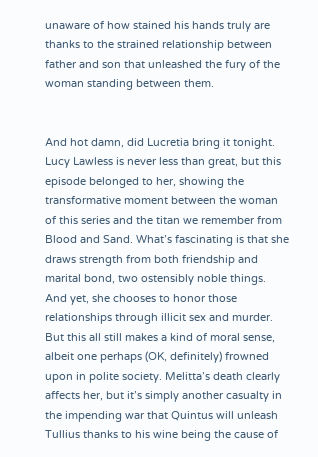unaware of how stained his hands truly are thanks to the strained relationship between father and son that unleashed the fury of the woman standing between them.


And hot damn, did Lucretia bring it tonight. Lucy Lawless is never less than great, but this episode belonged to her, showing the transformative moment between the woman of this series and the titan we remember from Blood and Sand. What’s fascinating is that she draws strength from both friendship and marital bond, two ostensibly noble things. And yet, she chooses to honor those relationships through illicit sex and murder. But this all still makes a kind of moral sense, albeit one perhaps (OK, definitely) frowned upon in polite society. Melitta’s death clearly affects her, but it’s simply another casualty in the impending war that Quintus will unleash Tullius thanks to his wine being the cause of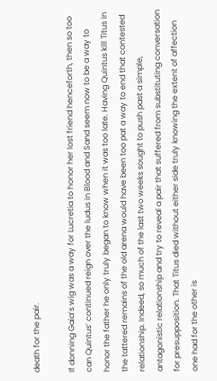death for the pair.

If donning Gaia’s wig was a way for Lucretia to honor her lost friend henceforth, then so too can Quintus’ continued reign over the ludus in Blood and Sand seem now to be a way to honor the father he only truly began to know when it was too late. Having Quintus kill Titus in the tattered remains of the old arena would have been too pat a way to end that contested relationship. Indeed, so much of the last two weeks sought to push past a simple, antagonistic relationship and try to reveal a pair that suffered from substituting conversation for presupposition. That Titus died without either side truly knowing the extent of affection one had for the other is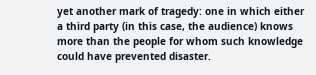yet another mark of tragedy: one in which either a third party (in this case, the audience) knows more than the people for whom such knowledge could have prevented disaster.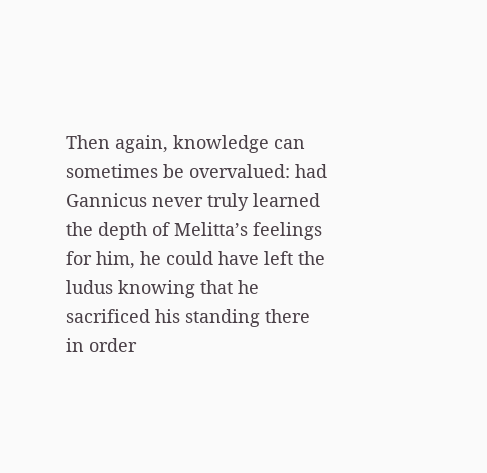Then again, knowledge can sometimes be overvalued: had Gannicus never truly learned the depth of Melitta’s feelings for him, he could have left the ludus knowing that he sacrificed his standing there in order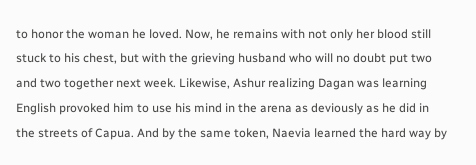to honor the woman he loved. Now, he remains with not only her blood still stuck to his chest, but with the grieving husband who will no doubt put two and two together next week. Likewise, Ashur realizing Dagan was learning English provoked him to use his mind in the arena as deviously as he did in the streets of Capua. And by the same token, Naevia learned the hard way by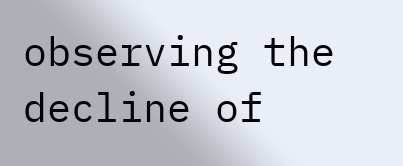observing the decline of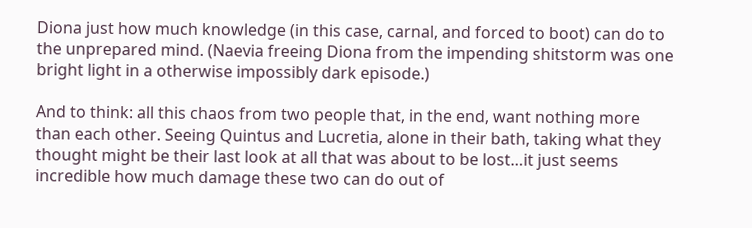Diona just how much knowledge (in this case, carnal, and forced to boot) can do to the unprepared mind. (Naevia freeing Diona from the impending shitstorm was one bright light in a otherwise impossibly dark episode.)

And to think: all this chaos from two people that, in the end, want nothing more than each other. Seeing Quintus and Lucretia, alone in their bath, taking what they thought might be their last look at all that was about to be lost…it just seems incredible how much damage these two can do out of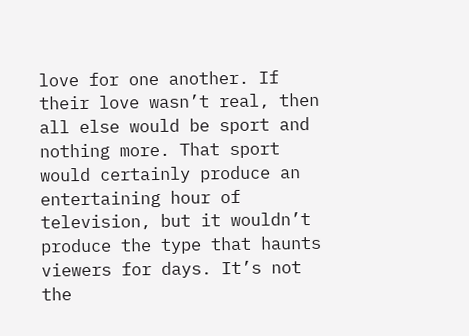love for one another. If their love wasn’t real, then all else would be sport and nothing more. That sport would certainly produce an entertaining hour of television, but it wouldn’t produce the type that haunts viewers for days. It’s not the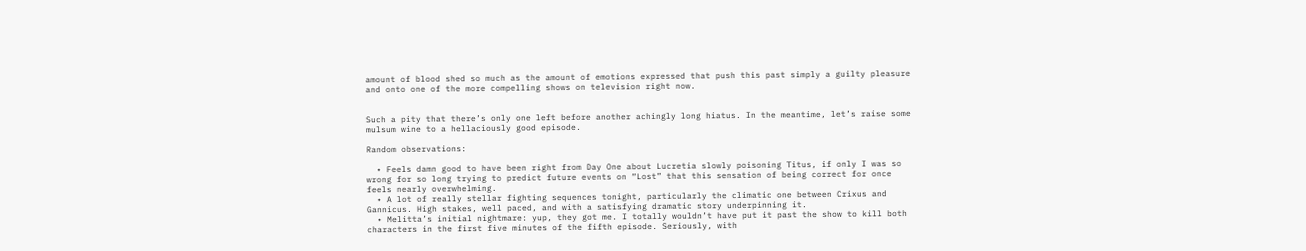amount of blood shed so much as the amount of emotions expressed that push this past simply a guilty pleasure and onto one of the more compelling shows on television right now.


Such a pity that there’s only one left before another achingly long hiatus. In the meantime, let’s raise some mulsum wine to a hellaciously good episode.

Random observations:

  • Feels damn good to have been right from Day One about Lucretia slowly poisoning Titus, if only I was so wrong for so long trying to predict future events on “Lost” that this sensation of being correct for once feels nearly overwhelming.
  • A lot of really stellar fighting sequences tonight, particularly the climatic one between Crixus and Gannicus. High stakes, well paced, and with a satisfying dramatic story underpinning it.
  • Melitta’s initial nightmare: yup, they got me. I totally wouldn’t have put it past the show to kill both characters in the first five minutes of the fifth episode. Seriously, with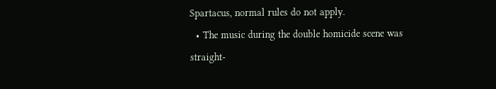Spartacus, normal rules do not apply.
  • The music during the double homicide scene was straight-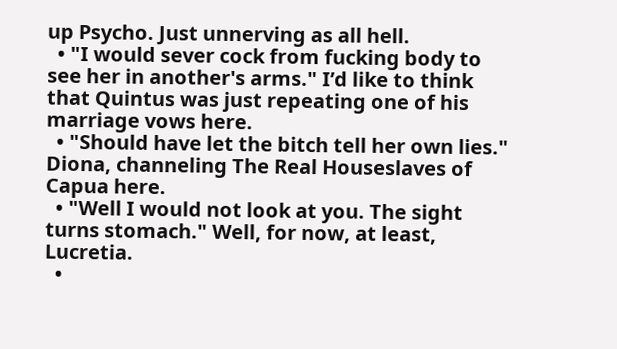up Psycho. Just unnerving as all hell.
  • "I would sever cock from fucking body to see her in another's arms." I’d like to think that Quintus was just repeating one of his marriage vows here.
  • "Should have let the bitch tell her own lies." Diona, channeling The Real Houseslaves of Capua here.
  • "Well I would not look at you. The sight turns stomach." Well, for now, at least, Lucretia.
  •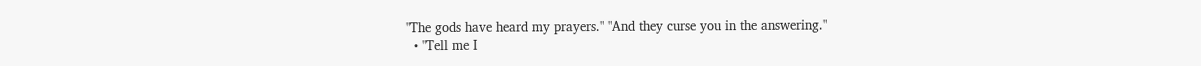"The gods have heard my prayers." "And they curse you in the answering."
  • "Tell me I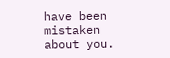have been mistaken about you.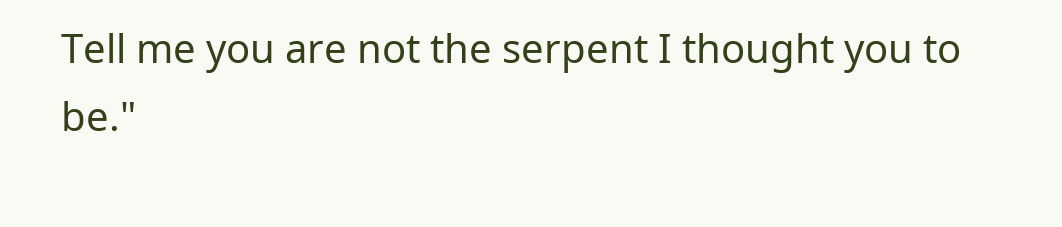Tell me you are not the serpent I thought you to be."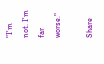"I'm not. I'm far worse."

Share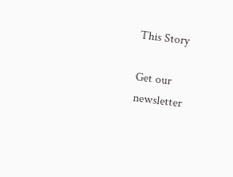This Story

Get our newsletter